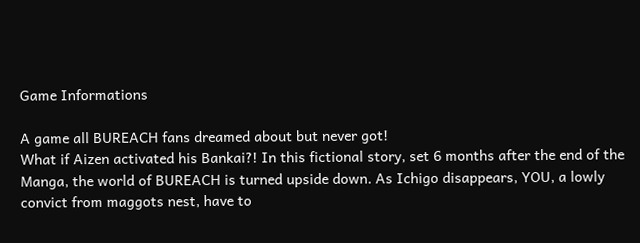Game Informations

A game all BUREACH fans dreamed about but never got!
What if Aizen activated his Bankai?! In this fictional story, set 6 months after the end of the Manga, the world of BUREACH is turned upside down. As Ichigo disappears, YOU, a lowly convict from maggots nest, have to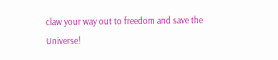claw your way out to freedom and save the Universe!